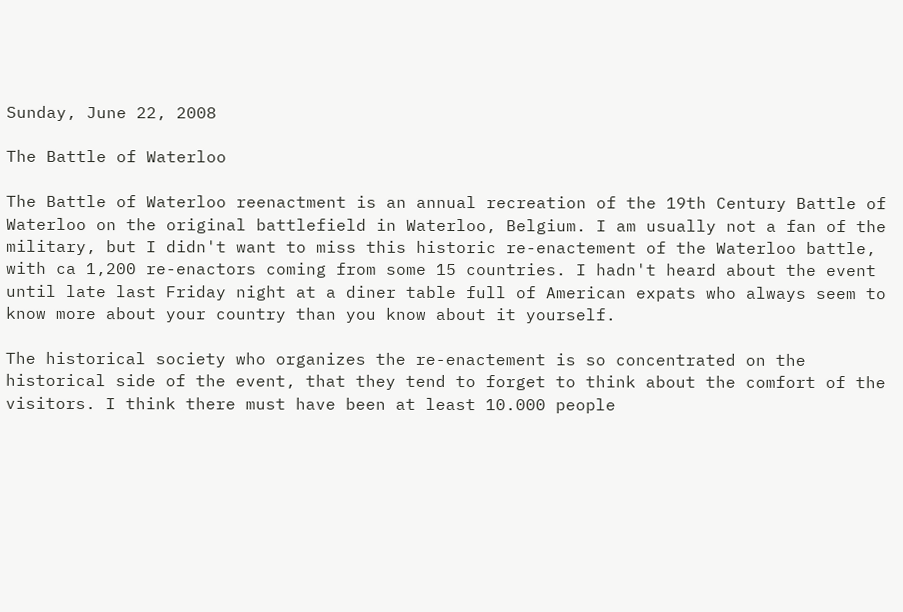Sunday, June 22, 2008

The Battle of Waterloo

The Battle of Waterloo reenactment is an annual recreation of the 19th Century Battle of Waterloo on the original battlefield in Waterloo, Belgium. I am usually not a fan of the military, but I didn't want to miss this historic re-enactement of the Waterloo battle, with ca 1,200 re-enactors coming from some 15 countries. I hadn't heard about the event until late last Friday night at a diner table full of American expats who always seem to know more about your country than you know about it yourself.

The historical society who organizes the re-enactement is so concentrated on the historical side of the event, that they tend to forget to think about the comfort of the visitors. I think there must have been at least 10.000 people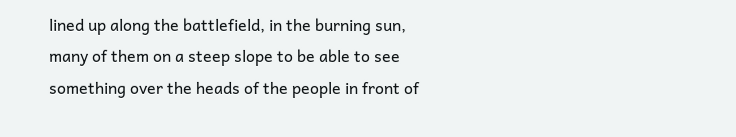lined up along the battlefield, in the burning sun, many of them on a steep slope to be able to see something over the heads of the people in front of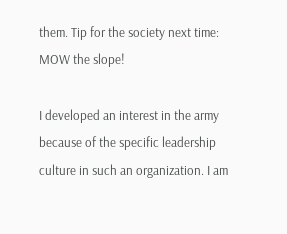them. Tip for the society next time: MOW the slope!

I developed an interest in the army because of the specific leadership culture in such an organization. I am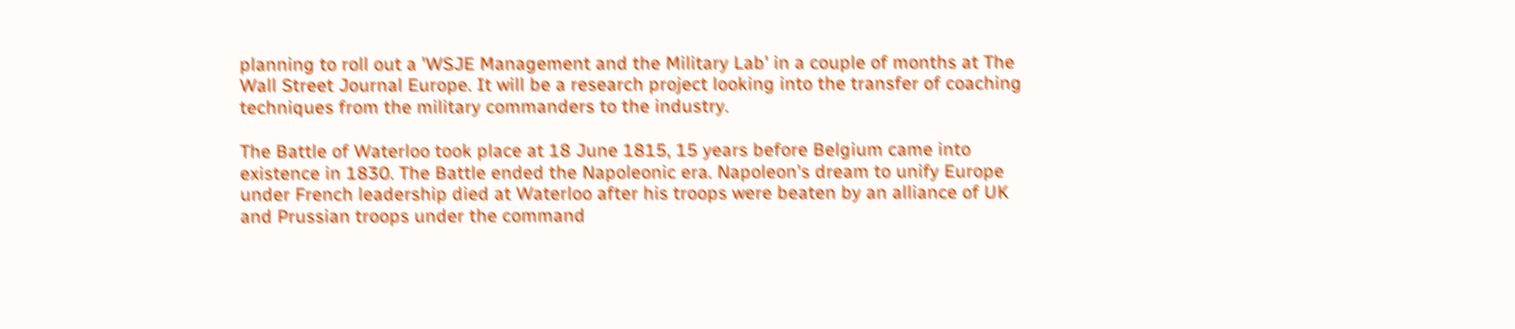planning to roll out a 'WSJE Management and the Military Lab' in a couple of months at The Wall Street Journal Europe. It will be a research project looking into the transfer of coaching techniques from the military commanders to the industry.

The Battle of Waterloo took place at 18 June 1815, 15 years before Belgium came into existence in 1830. The Battle ended the Napoleonic era. Napoleon's dream to unify Europe under French leadership died at Waterloo after his troops were beaten by an alliance of UK and Prussian troops under the command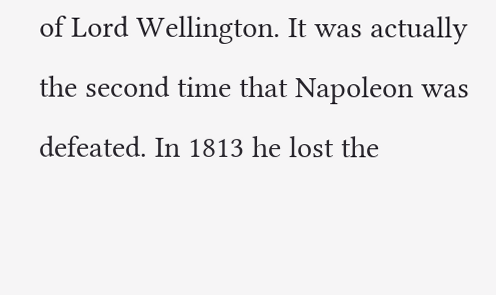of Lord Wellington. It was actually the second time that Napoleon was defeated. In 1813 he lost the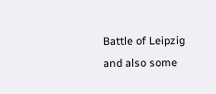Battle of Leipzig and also some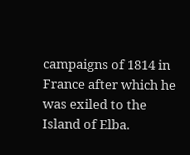campaigns of 1814 in France after which he was exiled to the Island of Elba.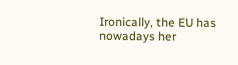Ironically, the EU has nowadays her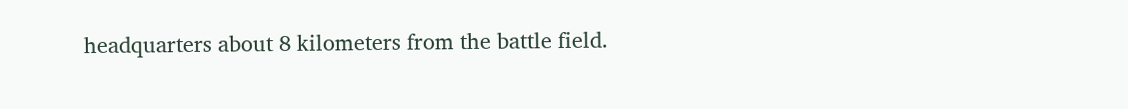headquarters about 8 kilometers from the battle field.